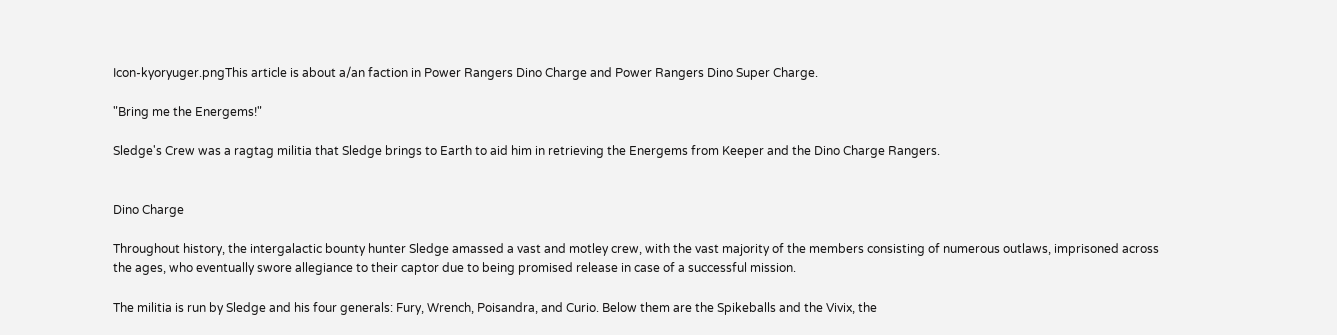Icon-kyoryuger.pngThis article is about a/an faction in Power Rangers Dino Charge and Power Rangers Dino Super Charge.

"Bring me the Energems!"

Sledge's Crew was a ragtag militia that Sledge brings to Earth to aid him in retrieving the Energems from Keeper and the Dino Charge Rangers.


Dino Charge

Throughout history, the intergalactic bounty hunter Sledge amassed a vast and motley crew, with the vast majority of the members consisting of numerous outlaws, imprisoned across the ages, who eventually swore allegiance to their captor due to being promised release in case of a successful mission.

The militia is run by Sledge and his four generals: Fury, Wrench, Poisandra, and Curio. Below them are the Spikeballs and the Vivix, the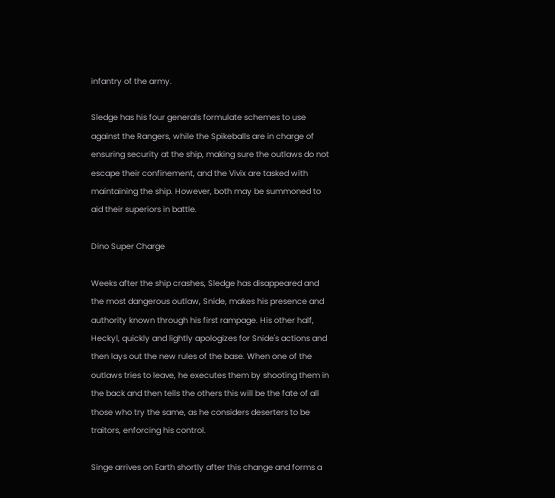infantry of the army.

Sledge has his four generals formulate schemes to use against the Rangers, while the Spikeballs are in charge of ensuring security at the ship, making sure the outlaws do not escape their confinement, and the Vivix are tasked with maintaining the ship. However, both may be summoned to aid their superiors in battle.

Dino Super Charge

Weeks after the ship crashes, Sledge has disappeared and the most dangerous outlaw, Snide, makes his presence and authority known through his first rampage. His other half, Heckyl, quickly and lightly apologizes for Snide's actions and then lays out the new rules of the base. When one of the outlaws tries to leave, he executes them by shooting them in the back and then tells the others this will be the fate of all those who try the same, as he considers deserters to be traitors, enforcing his control.

Singe arrives on Earth shortly after this change and forms a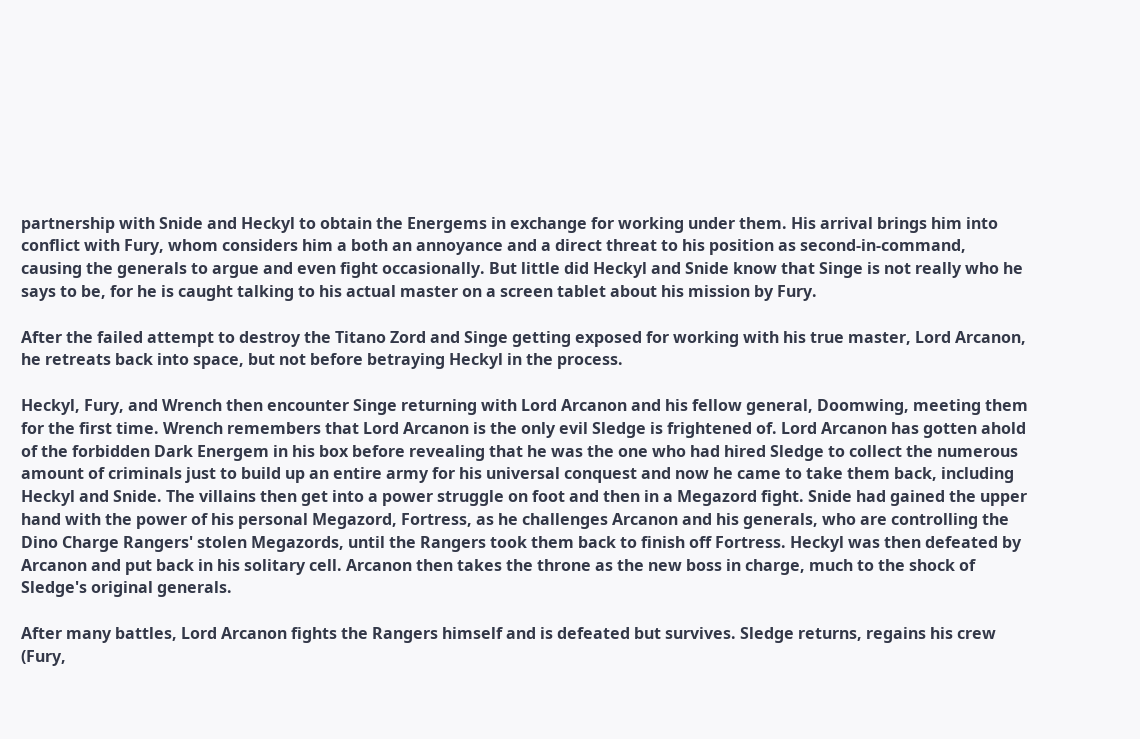partnership with Snide and Heckyl to obtain the Energems in exchange for working under them. His arrival brings him into conflict with Fury, whom considers him a both an annoyance and a direct threat to his position as second-in-command, causing the generals to argue and even fight occasionally. But little did Heckyl and Snide know that Singe is not really who he says to be, for he is caught talking to his actual master on a screen tablet about his mission by Fury.

After the failed attempt to destroy the Titano Zord and Singe getting exposed for working with his true master, Lord Arcanon, he retreats back into space, but not before betraying Heckyl in the process.

Heckyl, Fury, and Wrench then encounter Singe returning with Lord Arcanon and his fellow general, Doomwing, meeting them for the first time. Wrench remembers that Lord Arcanon is the only evil Sledge is frightened of. Lord Arcanon has gotten ahold of the forbidden Dark Energem in his box before revealing that he was the one who had hired Sledge to collect the numerous amount of criminals just to build up an entire army for his universal conquest and now he came to take them back, including Heckyl and Snide. The villains then get into a power struggle on foot and then in a Megazord fight. Snide had gained the upper hand with the power of his personal Megazord, Fortress, as he challenges Arcanon and his generals, who are controlling the Dino Charge Rangers' stolen Megazords, until the Rangers took them back to finish off Fortress. Heckyl was then defeated by Arcanon and put back in his solitary cell. Arcanon then takes the throne as the new boss in charge, much to the shock of Sledge's original generals.

After many battles, Lord Arcanon fights the Rangers himself and is defeated but survives. Sledge returns, regains his crew (Fury,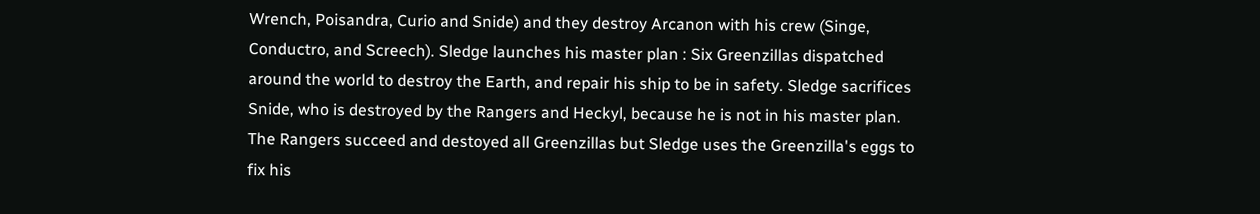Wrench, Poisandra, Curio and Snide) and they destroy Arcanon with his crew (Singe, Conductro, and Screech). Sledge launches his master plan : Six Greenzillas dispatched around the world to destroy the Earth, and repair his ship to be in safety. Sledge sacrifices Snide, who is destroyed by the Rangers and Heckyl, because he is not in his master plan. The Rangers succeed and destoyed all Greenzillas but Sledge uses the Greenzilla's eggs to fix his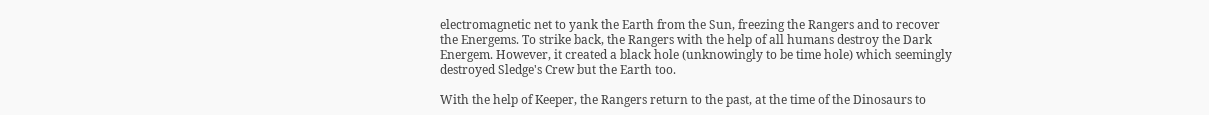electromagnetic net to yank the Earth from the Sun, freezing the Rangers and to recover the Energems. To strike back, the Rangers with the help of all humans destroy the Dark Energem. However, it created a black hole (unknowingly to be time hole) which seemingly destroyed Sledge's Crew but the Earth too.

With the help of Keeper, the Rangers return to the past, at the time of the Dinosaurs to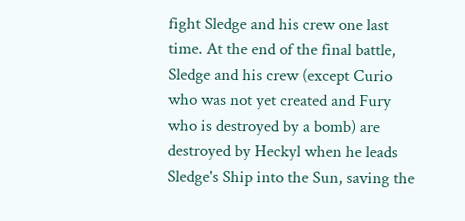fight Sledge and his crew one last time. At the end of the final battle, Sledge and his crew (except Curio who was not yet created and Fury who is destroyed by a bomb) are destroyed by Heckyl when he leads Sledge's Ship into the Sun, saving the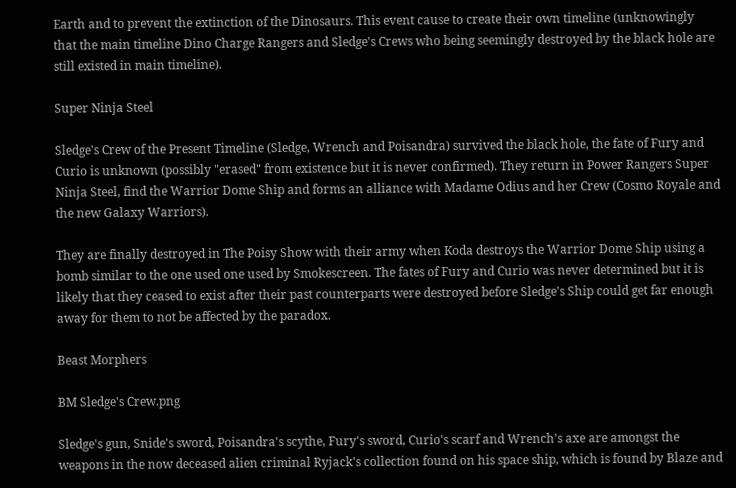Earth and to prevent the extinction of the Dinosaurs. This event cause to create their own timeline (unknowingly that the main timeline Dino Charge Rangers and Sledge's Crews who being seemingly destroyed by the black hole are still existed in main timeline).

Super Ninja Steel

Sledge's Crew of the Present Timeline (Sledge, Wrench and Poisandra) survived the black hole, the fate of Fury and Curio is unknown (possibly "erased" from existence but it is never confirmed). They return in Power Rangers Super Ninja Steel, find the Warrior Dome Ship and forms an alliance with Madame Odius and her Crew (Cosmo Royale and the new Galaxy Warriors).

They are finally destroyed in The Poisy Show with their army when Koda destroys the Warrior Dome Ship using a bomb similar to the one used one used by Smokescreen. The fates of Fury and Curio was never determined but it is likely that they ceased to exist after their past counterparts were destroyed before Sledge's Ship could get far enough away for them to not be affected by the paradox.

Beast Morphers

BM Sledge's Crew.png

Sledge's gun, Snide's sword, Poisandra's scythe, Fury's sword, Curio's scarf and Wrench's axe are amongst the weapons in the now deceased alien criminal Ryjack's collection found on his space ship, which is found by Blaze and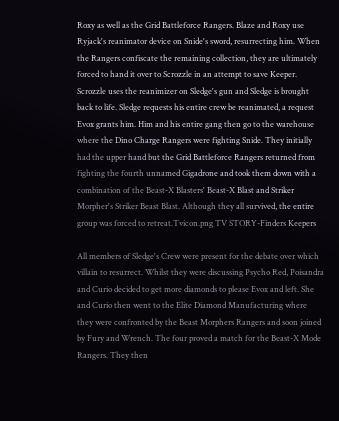Roxy as well as the Grid Battleforce Rangers. Blaze and Roxy use Ryjack's reanimator device on Snide's sword, resurrecting him. When the Rangers confiscate the remaining collection, they are ultimately forced to hand it over to Scrozzle in an attempt to save Keeper. Scrozzle uses the reanimizer on Sledge's gun and Sledge is brought back to life. Sledge requests his entire crew be reanimated, a request Evox grants him. Him and his entire gang then go to the warehouse where the Dino Charge Rangers were fighting Snide. They initially had the upper hand but the Grid Battleforce Rangers returned from fighting the fourth unnamed Gigadrone and took them down with a combination of the Beast-X Blasters' Beast-X Blast and Striker Morpher's Striker Beast Blast. Although they all survived, the entire group was forced to retreat.Tvicon.png TV STORY-Finders Keepers

All members of Sledge's Crew were present for the debate over which villain to resurrect. Whilst they were discussing Psycho Red, Poisandra and Curio decided to get more diamonds to please Evox and left. She and Curio then went to the Elite Diamond Manufacturing where they were confronted by the Beast Morphers Rangers and soon joined by Fury and Wrench. The four proved a match for the Beast-X Mode Rangers. They then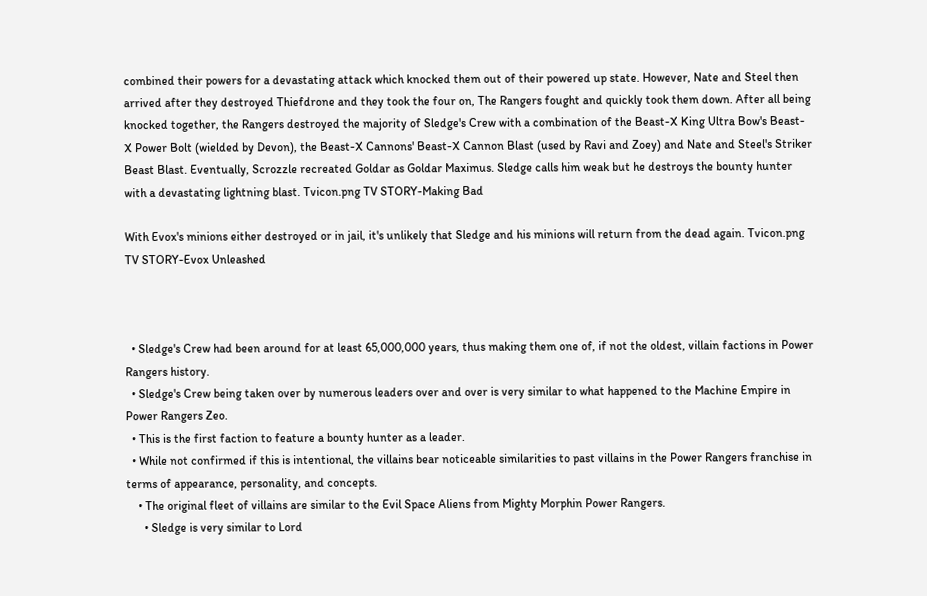combined their powers for a devastating attack which knocked them out of their powered up state. However, Nate and Steel then arrived after they destroyed Thiefdrone and they took the four on, The Rangers fought and quickly took them down. After all being knocked together, the Rangers destroyed the majority of Sledge's Crew with a combination of the Beast-X King Ultra Bow's Beast-X Power Bolt (wielded by Devon), the Beast-X Cannons' Beast-X Cannon Blast (used by Ravi and Zoey) and Nate and Steel's Striker Beast Blast. Eventually, Scrozzle recreated Goldar as Goldar Maximus. Sledge calls him weak but he destroys the bounty hunter with a devastating lightning blast. Tvicon.png TV STORY-Making Bad

With Evox's minions either destroyed or in jail, it's unlikely that Sledge and his minions will return from the dead again. Tvicon.png TV STORY-Evox Unleashed



  • Sledge's Crew had been around for at least 65,000,000 years, thus making them one of, if not the oldest, villain factions in Power Rangers history.
  • Sledge's Crew being taken over by numerous leaders over and over is very similar to what happened to the Machine Empire in Power Rangers Zeo.
  • This is the first faction to feature a bounty hunter as a leader.
  • While not confirmed if this is intentional, the villains bear noticeable similarities to past villains in the Power Rangers franchise in terms of appearance, personality, and concepts.
    • The original fleet of villains are similar to the Evil Space Aliens from Mighty Morphin Power Rangers.
      • Sledge is very similar to Lord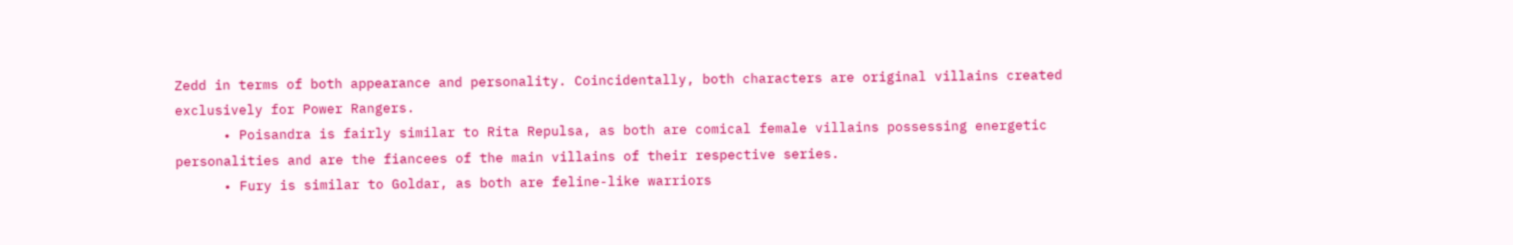Zedd in terms of both appearance and personality. Coincidentally, both characters are original villains created exclusively for Power Rangers.
      • Poisandra is fairly similar to Rita Repulsa, as both are comical female villains possessing energetic personalities and are the fiancees of the main villains of their respective series.
      • Fury is similar to Goldar, as both are feline-like warriors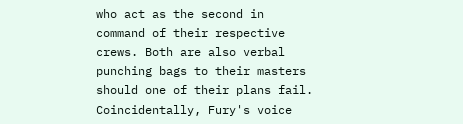who act as the second in command of their respective crews. Both are also verbal punching bags to their masters should one of their plans fail. Coincidentally, Fury's voice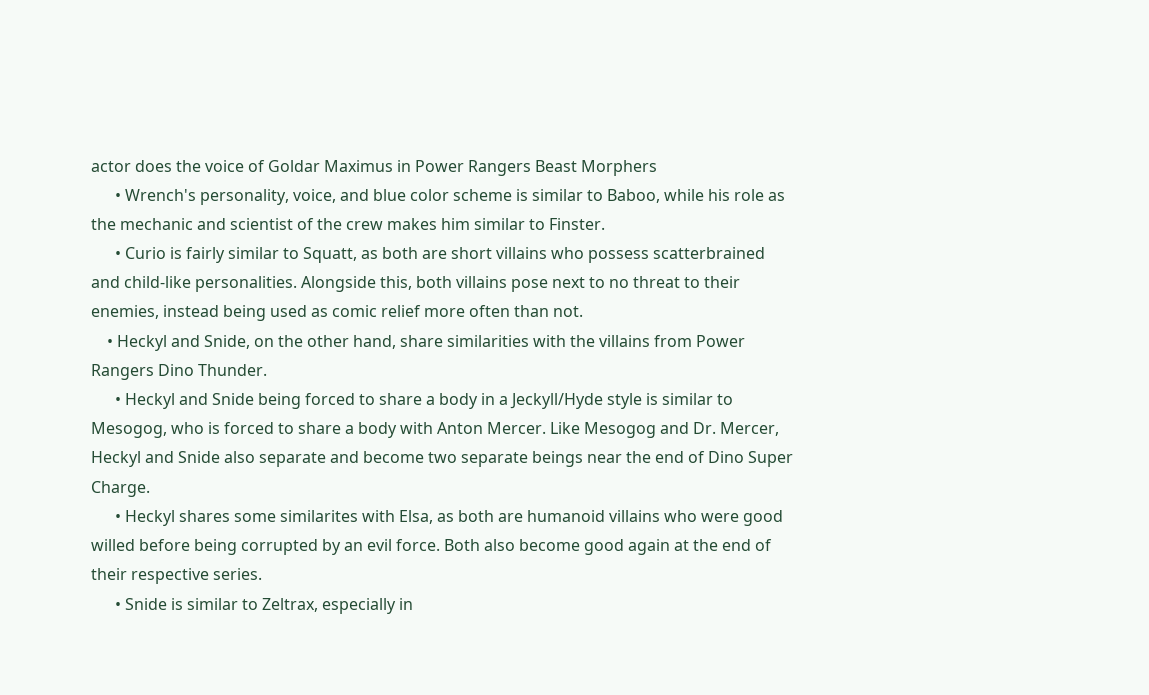actor does the voice of Goldar Maximus in Power Rangers Beast Morphers
      • Wrench's personality, voice, and blue color scheme is similar to Baboo, while his role as the mechanic and scientist of the crew makes him similar to Finster.
      • Curio is fairly similar to Squatt, as both are short villains who possess scatterbrained and child-like personalities. Alongside this, both villains pose next to no threat to their enemies, instead being used as comic relief more often than not.
    • Heckyl and Snide, on the other hand, share similarities with the villains from Power Rangers Dino Thunder.
      • Heckyl and Snide being forced to share a body in a Jeckyll/Hyde style is similar to Mesogog, who is forced to share a body with Anton Mercer. Like Mesogog and Dr. Mercer, Heckyl and Snide also separate and become two separate beings near the end of Dino Super Charge.
      • Heckyl shares some similarites with Elsa, as both are humanoid villains who were good willed before being corrupted by an evil force. Both also become good again at the end of their respective series.
      • Snide is similar to Zeltrax, especially in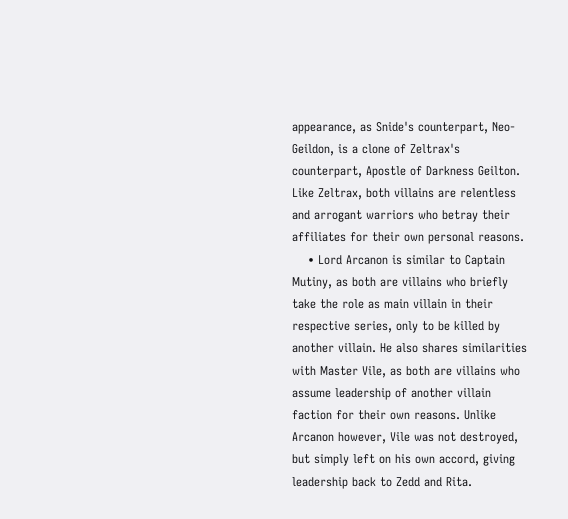appearance, as Snide's counterpart, Neo-Geildon, is a clone of Zeltrax's counterpart, Apostle of Darkness Geilton. Like Zeltrax, both villains are relentless and arrogant warriors who betray their affiliates for their own personal reasons.
    • Lord Arcanon is similar to Captain Mutiny, as both are villains who briefly take the role as main villain in their respective series, only to be killed by another villain. He also shares similarities with Master Vile, as both are villains who assume leadership of another villain faction for their own reasons. Unlike Arcanon however, Vile was not destroyed, but simply left on his own accord, giving leadership back to Zedd and Rita.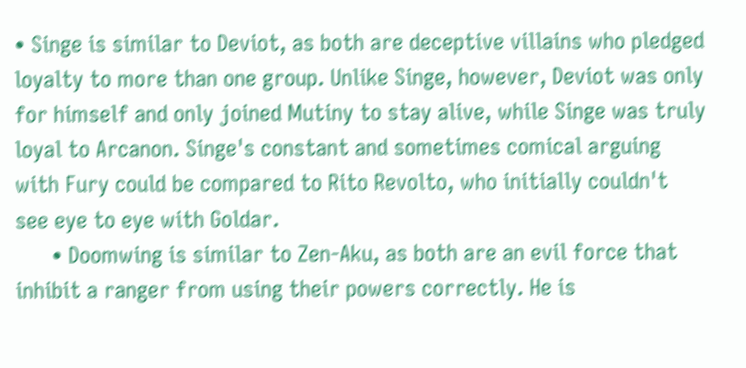• Singe is similar to Deviot, as both are deceptive villains who pledged loyalty to more than one group. Unlike Singe, however, Deviot was only for himself and only joined Mutiny to stay alive, while Singe was truly loyal to Arcanon. Singe's constant and sometimes comical arguing with Fury could be compared to Rito Revolto, who initially couldn't see eye to eye with Goldar.
      • Doomwing is similar to Zen-Aku, as both are an evil force that inhibit a ranger from using their powers correctly. He is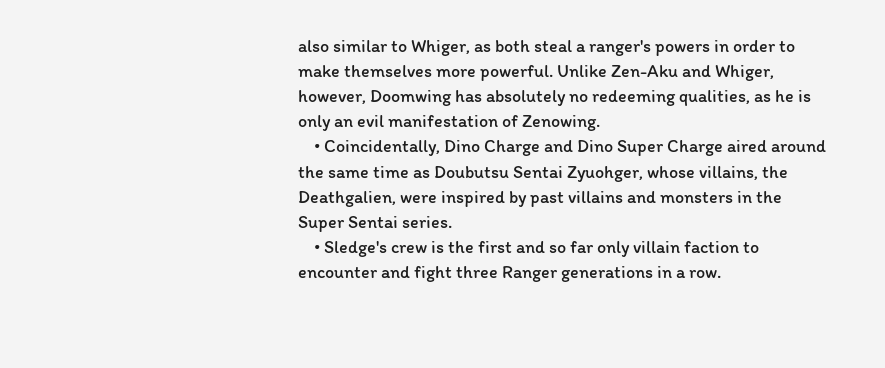also similar to Whiger, as both steal a ranger's powers in order to make themselves more powerful. Unlike Zen-Aku and Whiger, however, Doomwing has absolutely no redeeming qualities, as he is only an evil manifestation of Zenowing.
    • Coincidentally, Dino Charge and Dino Super Charge aired around the same time as Doubutsu Sentai Zyuohger, whose villains, the Deathgalien, were inspired by past villains and monsters in the Super Sentai series.
    • Sledge's crew is the first and so far only villain faction to encounter and fight three Ranger generations in a row.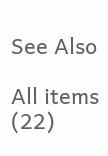See Also

All items (22)